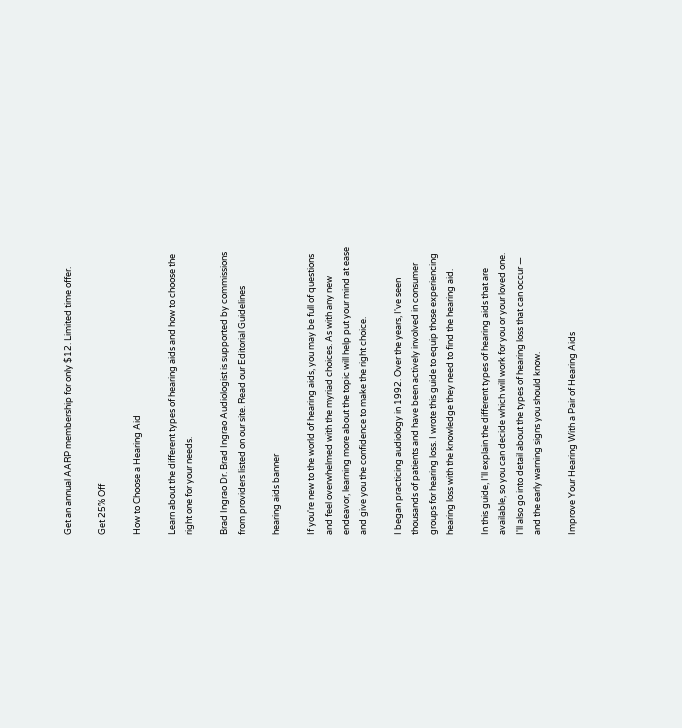Get an annual AARP membership for only $12. Limited time offer.

Get 25% Off

How to Choose a Hearing Aid

Learn about the different types of hearing aids and how to choose the right one for your needs.

Brad Ingrao Dr. Brad Ingrao Audiologist is supported by commissions from providers listed on our site. Read our Editorial Guidelines

hearing aids banner

If you're new to the world of hearing aids, you may be full of questions and feel overwhelmed with the myriad choices. As with any new endeavor, learning more about the topic will help put your mind at ease and give you the confidence to make the right choice.

I began practicing audiology in 1992. Over the years, I've seen thousands of patients and have been actively involved in consumer groups for hearing loss. I wrote this guide to equip those experiencing hearing loss with the knowledge they need to find the hearing aid.

In this guide, I'll explain the different types of hearing aids that are available, so you can decide which will work for you or your loved one. I'll also go into detail about the types of hearing loss that can occur — and the early warning signs you should know.

Improve Your Hearing With a Pair of Hearing Aids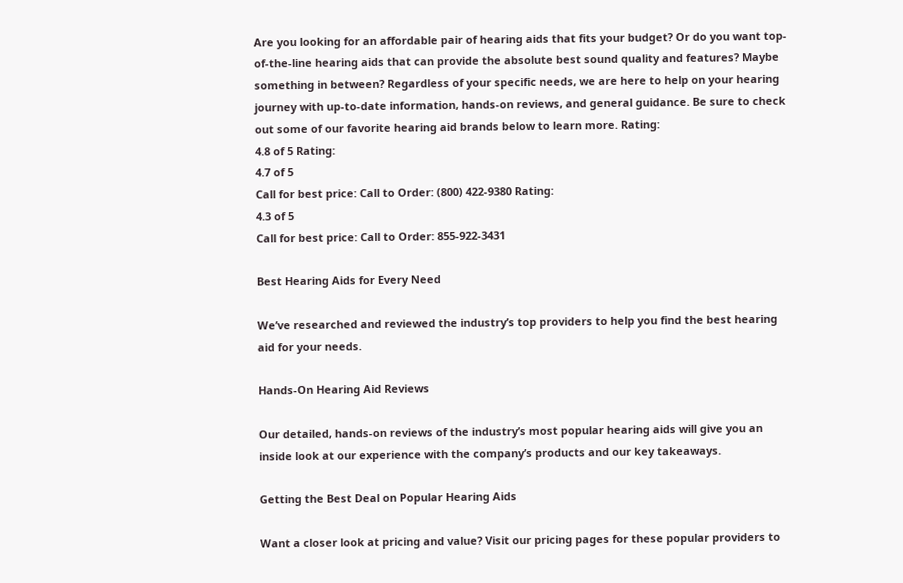Are you looking for an affordable pair of hearing aids that fits your budget? Or do you want top-of-the-line hearing aids that can provide the absolute best sound quality and features? Maybe something in between? Regardless of your specific needs, we are here to help on your hearing journey with up-to-date information, hands-on reviews, and general guidance. Be sure to check out some of our favorite hearing aid brands below to learn more. Rating:
4.8 of 5 Rating:
4.7 of 5
Call for best price: Call to Order: (800) 422-9380 Rating:
4.3 of 5
Call for best price: Call to Order: 855-922-3431

Best Hearing Aids for Every Need

We’ve researched and reviewed the industry’s top providers to help you find the best hearing aid for your needs.

Hands-On Hearing Aid Reviews

Our detailed, hands-on reviews of the industry’s most popular hearing aids will give you an inside look at our experience with the company’s products and our key takeaways.

Getting the Best Deal on Popular Hearing Aids

Want a closer look at pricing and value? Visit our pricing pages for these popular providers to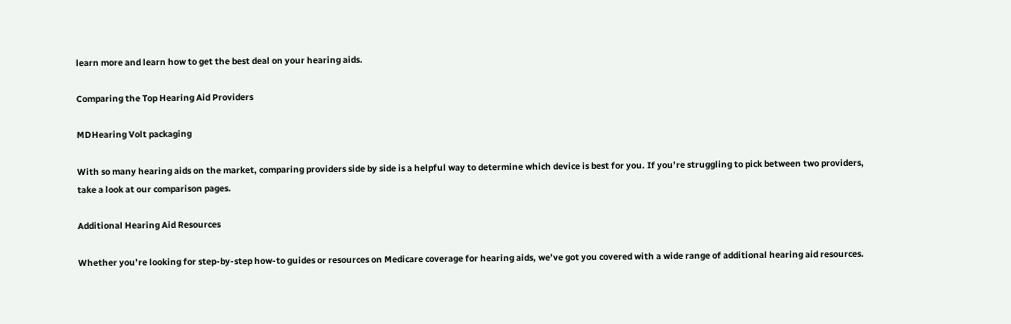learn more and learn how to get the best deal on your hearing aids.

Comparing the Top Hearing Aid Providers

MDHearing Volt packaging

With so many hearing aids on the market, comparing providers side by side is a helpful way to determine which device is best for you. If you’re struggling to pick between two providers, take a look at our comparison pages.

Additional Hearing Aid Resources

Whether you’re looking for step-by-step how-to guides or resources on Medicare coverage for hearing aids, we’ve got you covered with a wide range of additional hearing aid resources.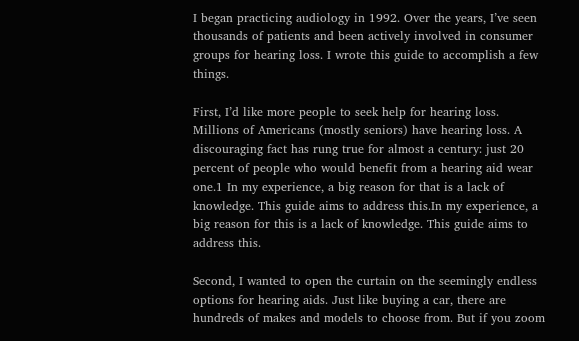I began practicing audiology in 1992. Over the years, I’ve seen thousands of patients and been actively involved in consumer groups for hearing loss. I wrote this guide to accomplish a few things.

First, I’d like more people to seek help for hearing loss. Millions of Americans (mostly seniors) have hearing loss. A discouraging fact has rung true for almost a century: just 20 percent of people who would benefit from a hearing aid wear one.1 In my experience, a big reason for that is a lack of knowledge. This guide aims to address this.In my experience, a big reason for this is a lack of knowledge. This guide aims to address this.

Second, I wanted to open the curtain on the seemingly endless options for hearing aids. Just like buying a car, there are hundreds of makes and models to choose from. But if you zoom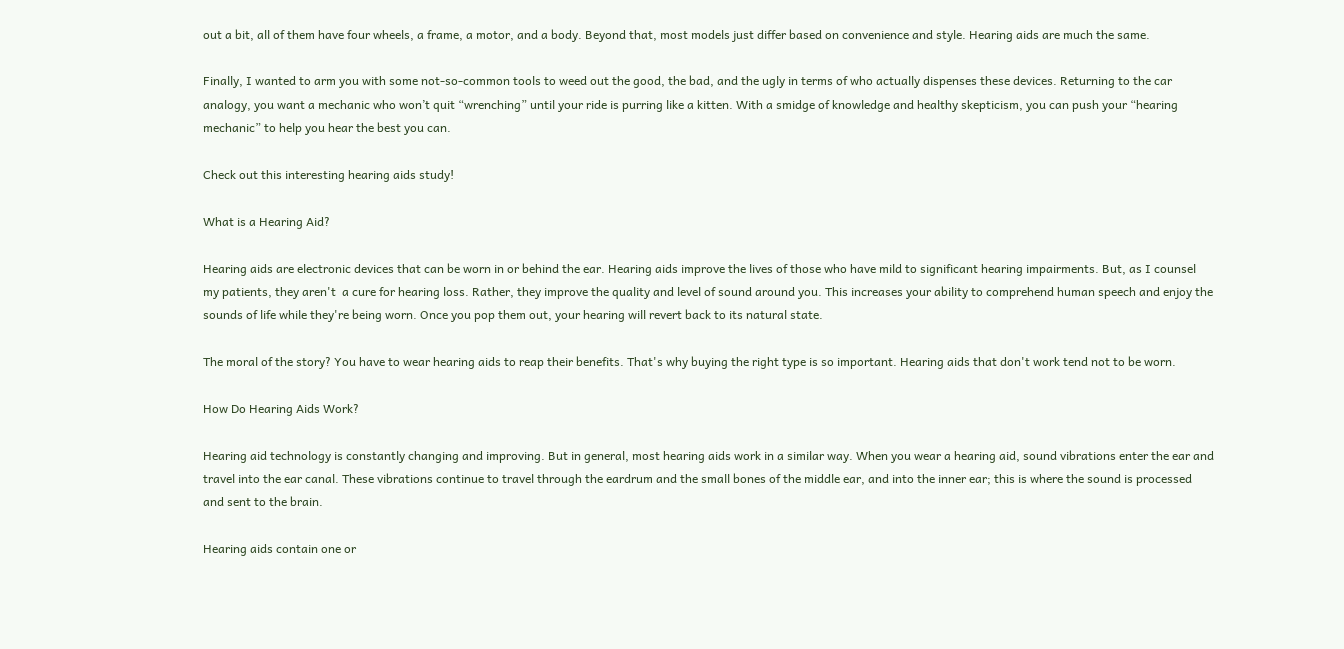out a bit, all of them have four wheels, a frame, a motor, and a body. Beyond that, most models just differ based on convenience and style. Hearing aids are much the same.

Finally, I wanted to arm you with some not-so-common tools to weed out the good, the bad, and the ugly in terms of who actually dispenses these devices. Returning to the car analogy, you want a mechanic who won’t quit “wrenching” until your ride is purring like a kitten. With a smidge of knowledge and healthy skepticism, you can push your “hearing mechanic” to help you hear the best you can.

Check out this interesting hearing aids study!

What is a Hearing Aid?

Hearing aids are electronic devices that can be worn in or behind the ear. Hearing aids improve the lives of those who have mild to significant hearing impairments. But, as I counsel my patients, they aren't  a cure for hearing loss. Rather, they improve the quality and level of sound around you. This increases your ability to comprehend human speech and enjoy the sounds of life while they're being worn. Once you pop them out, your hearing will revert back to its natural state.

The moral of the story? You have to wear hearing aids to reap their benefits. That's why buying the right type is so important. Hearing aids that don't work tend not to be worn.

How Do Hearing Aids Work?

Hearing aid technology is constantly changing and improving. But in general, most hearing aids work in a similar way. When you wear a hearing aid, sound vibrations enter the ear and travel into the ear canal. These vibrations continue to travel through the eardrum and the small bones of the middle ear, and into the inner ear; this is where the sound is processed and sent to the brain.

Hearing aids contain one or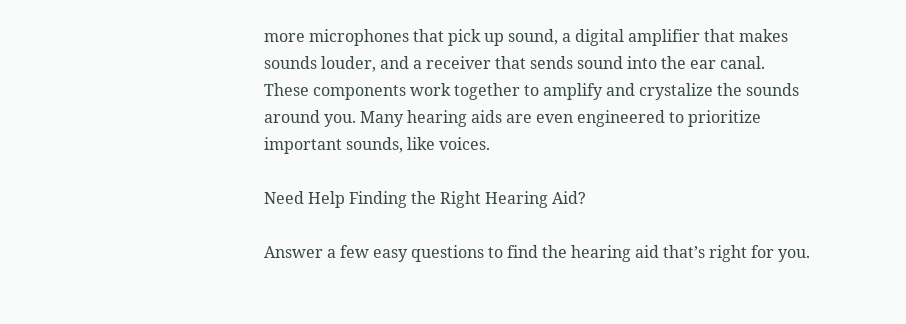more microphones that pick up sound, a digital amplifier that makes sounds louder, and a receiver that sends sound into the ear canal. These components work together to amplify and crystalize the sounds around you. Many hearing aids are even engineered to prioritize important sounds, like voices.

Need Help Finding the Right Hearing Aid?

Answer a few easy questions to find the hearing aid that’s right for you.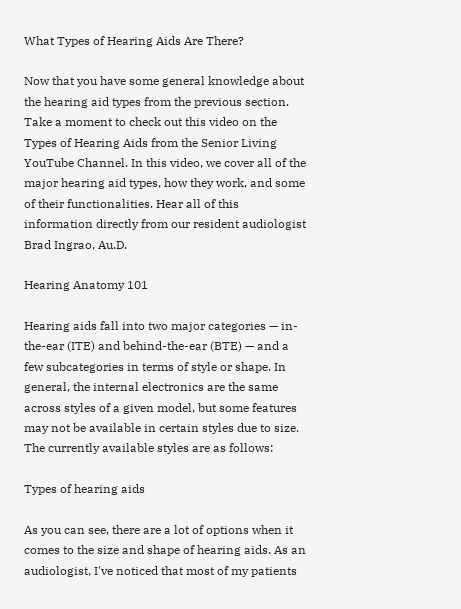What Types of Hearing Aids Are There?

Now that you have some general knowledge about the hearing aid types from the previous section. Take a moment to check out this video on the Types of Hearing Aids from the Senior Living YouTube Channel. In this video, we cover all of the major hearing aid types, how they work, and some of their functionalities. Hear all of this information directly from our resident audiologist Brad Ingrao, Au.D.

Hearing Anatomy 101

Hearing aids fall into two major categories — in-the-ear (ITE) and behind-the-ear (BTE) — and a few subcategories in terms of style or shape. In general, the internal electronics are the same across styles of a given model, but some features may not be available in certain styles due to size. The currently available styles are as follows:

Types of hearing aids

As you can see, there are a lot of options when it comes to the size and shape of hearing aids. As an audiologist, I've noticed that most of my patients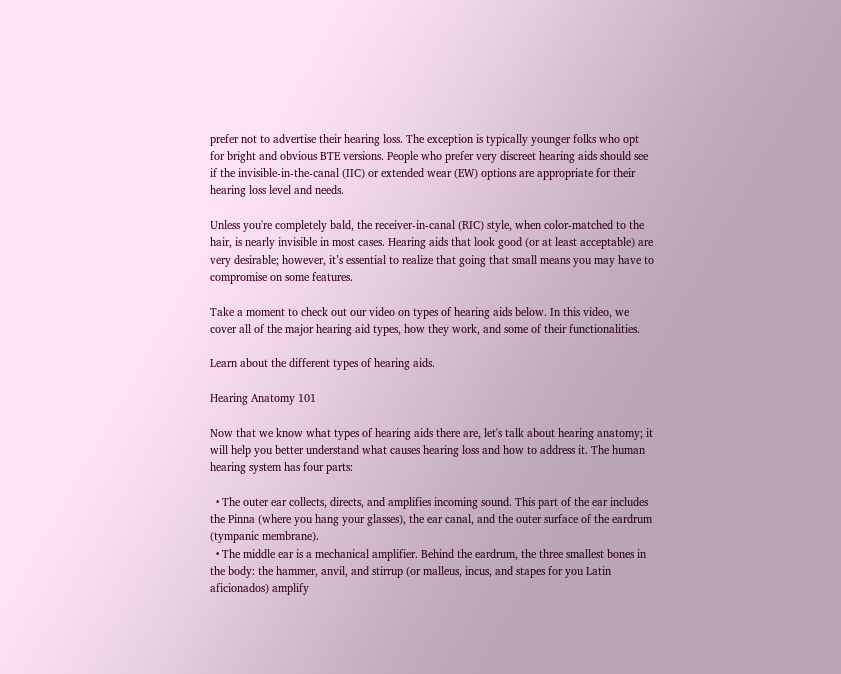prefer not to advertise their hearing loss. The exception is typically younger folks who opt for bright and obvious BTE versions. People who prefer very discreet hearing aids should see if the invisible-in-the-canal (IIC) or extended wear (EW) options are appropriate for their hearing loss level and needs.

Unless you're completely bald, the receiver-in-canal (RIC) style, when color-matched to the hair, is nearly invisible in most cases. Hearing aids that look good (or at least acceptable) are very desirable; however, it’s essential to realize that going that small means you may have to compromise on some features.

Take a moment to check out our video on types of hearing aids below. In this video, we cover all of the major hearing aid types, how they work, and some of their functionalities.

Learn about the different types of hearing aids.

Hearing Anatomy 101

Now that we know what types of hearing aids there are, let's talk about hearing anatomy; it will help you better understand what causes hearing loss and how to address it. The human hearing system has four parts:

  • The outer ear collects, directs, and amplifies incoming sound. This part of the ear includes the Pinna (where you hang your glasses), the ear canal, and the outer surface of the eardrum (tympanic membrane).
  • The middle ear is a mechanical amplifier. Behind the eardrum, the three smallest bones in the body: the hammer, anvil, and stirrup (or malleus, incus, and stapes for you Latin aficionados) amplify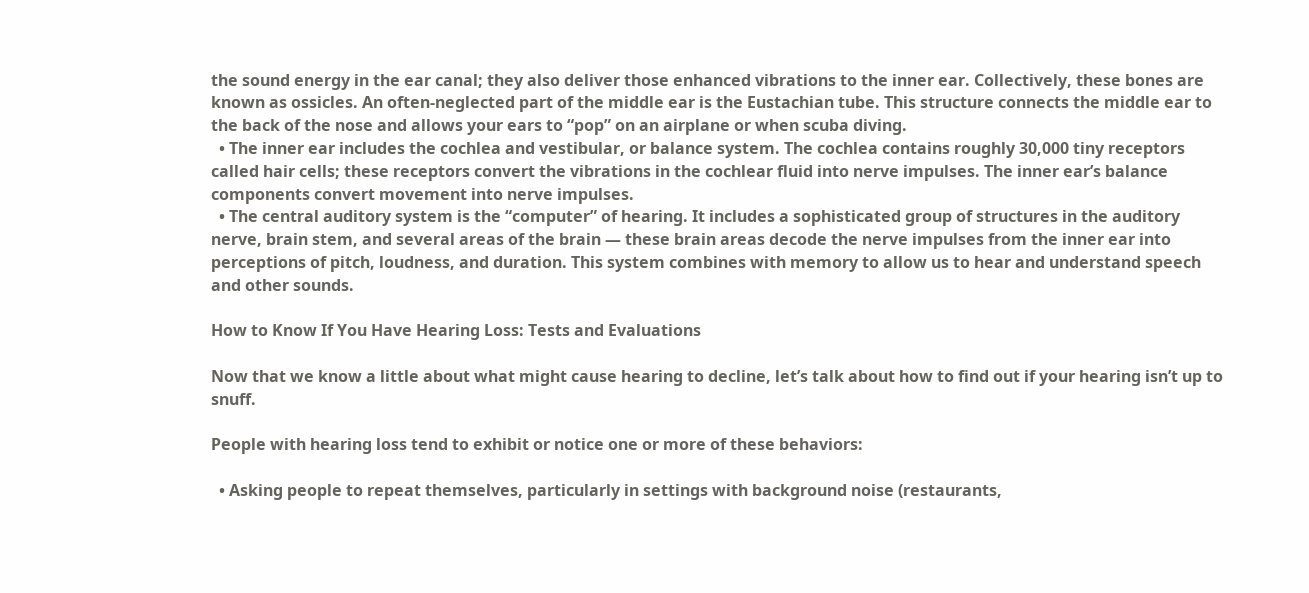the sound energy in the ear canal; they also deliver those enhanced vibrations to the inner ear. Collectively, these bones are known as ossicles. An often-neglected part of the middle ear is the Eustachian tube. This structure connects the middle ear to the back of the nose and allows your ears to “pop” on an airplane or when scuba diving.
  • The inner ear includes the cochlea and vestibular, or balance system. The cochlea contains roughly 30,000 tiny receptors called hair cells; these receptors convert the vibrations in the cochlear fluid into nerve impulses. The inner ear’s balance components convert movement into nerve impulses.
  • The central auditory system is the “computer” of hearing. It includes a sophisticated group of structures in the auditory nerve, brain stem, and several areas of the brain — these brain areas decode the nerve impulses from the inner ear into perceptions of pitch, loudness, and duration. This system combines with memory to allow us to hear and understand speech and other sounds.

How to Know If You Have Hearing Loss: Tests and Evaluations

Now that we know a little about what might cause hearing to decline, let’s talk about how to find out if your hearing isn’t up to snuff.

People with hearing loss tend to exhibit or notice one or more of these behaviors:

  • Asking people to repeat themselves, particularly in settings with background noise (restaurants,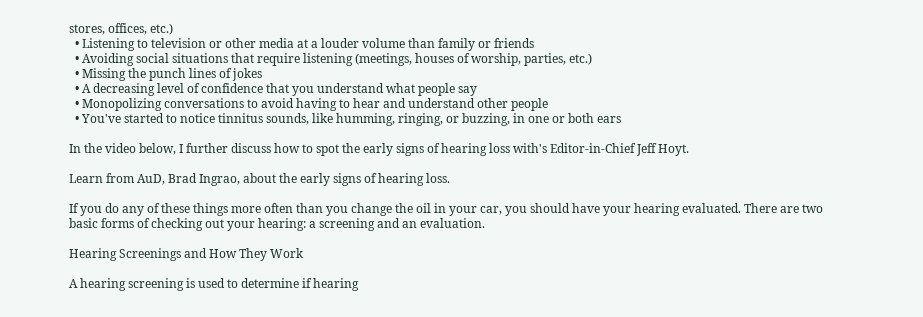stores, offices, etc.)
  • Listening to television or other media at a louder volume than family or friends
  • Avoiding social situations that require listening (meetings, houses of worship, parties, etc.)
  • Missing the punch lines of jokes
  • A decreasing level of confidence that you understand what people say
  • Monopolizing conversations to avoid having to hear and understand other people
  • You've started to notice tinnitus sounds, like humming, ringing, or buzzing, in one or both ears

In the video below, I further discuss how to spot the early signs of hearing loss with's Editor-in-Chief Jeff Hoyt.

Learn from AuD, Brad Ingrao, about the early signs of hearing loss.

If you do any of these things more often than you change the oil in your car, you should have your hearing evaluated. There are two basic forms of checking out your hearing: a screening and an evaluation.

Hearing Screenings and How They Work

A hearing screening is used to determine if hearing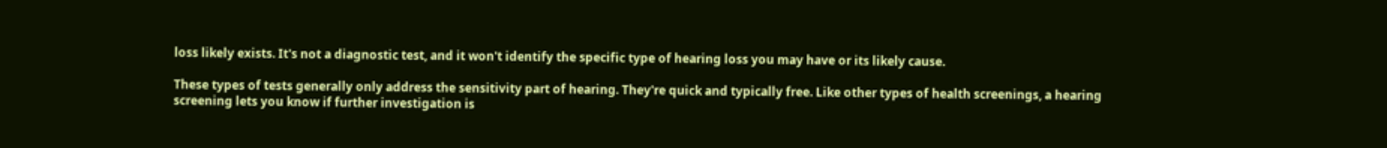loss likely exists. It's not a diagnostic test, and it won't identify the specific type of hearing loss you may have or its likely cause.

These types of tests generally only address the sensitivity part of hearing. They're quick and typically free. Like other types of health screenings, a hearing screening lets you know if further investigation is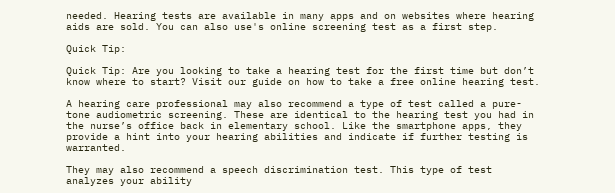needed. Hearing tests are available in many apps and on websites where hearing aids are sold. You can also use's online screening test as a first step.

Quick Tip:

Quick Tip: Are you looking to take a hearing test for the first time but don’t know where to start? Visit our guide on how to take a free online hearing test.

A hearing care professional may also recommend a type of test called a pure-tone audiometric screening. These are identical to the hearing test you had in the nurse’s office back in elementary school. Like the smartphone apps, they provide a hint into your hearing abilities and indicate if further testing is warranted.

They may also recommend a speech discrimination test. This type of test analyzes your ability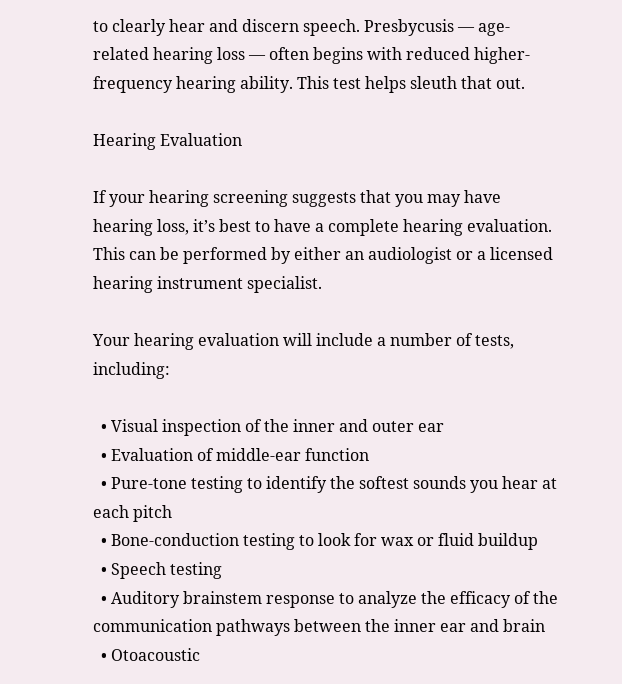to clearly hear and discern speech. Presbycusis — age-related hearing loss — often begins with reduced higher-frequency hearing ability. This test helps sleuth that out.

Hearing Evaluation

If your hearing screening suggests that you may have hearing loss, it’s best to have a complete hearing evaluation. This can be performed by either an audiologist or a licensed hearing instrument specialist.

Your hearing evaluation will include a number of tests, including:

  • Visual inspection of the inner and outer ear
  • Evaluation of middle-ear function
  • Pure-tone testing to identify the softest sounds you hear at each pitch
  • Bone-conduction testing to look for wax or fluid buildup
  • Speech testing
  • Auditory brainstem response to analyze the efficacy of the communication pathways between the inner ear and brain
  • Otoacoustic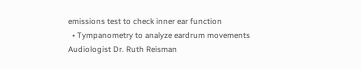emissions test to check inner ear function
  • Tympanometry to analyze eardrum movements
Audiologist Dr. Ruth Reisman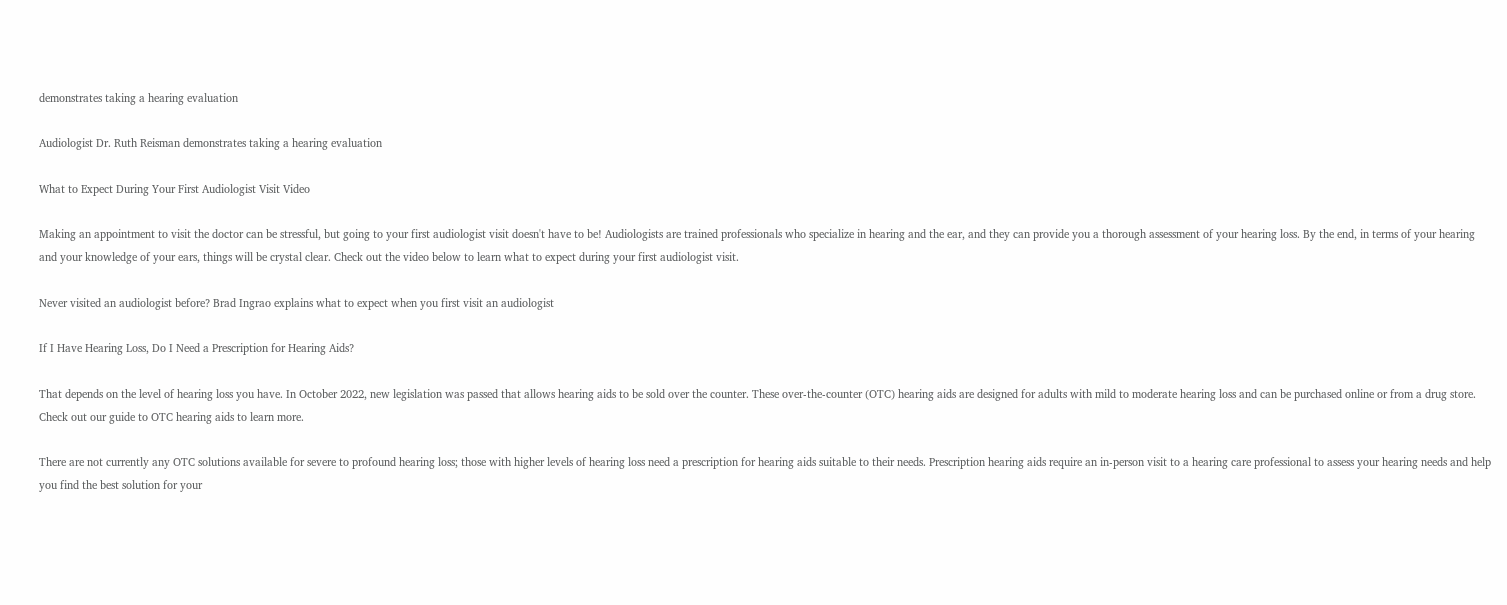demonstrates taking a hearing evaluation

Audiologist Dr. Ruth Reisman demonstrates taking a hearing evaluation

What to Expect During Your First Audiologist Visit Video

Making an appointment to visit the doctor can be stressful, but going to your first audiologist visit doesn't have to be! Audiologists are trained professionals who specialize in hearing and the ear, and they can provide you a thorough assessment of your hearing loss. By the end, in terms of your hearing and your knowledge of your ears, things will be crystal clear. Check out the video below to learn what to expect during your first audiologist visit.

Never visited an audiologist before? Brad Ingrao explains what to expect when you first visit an audiologist

If I Have Hearing Loss, Do I Need a Prescription for Hearing Aids?

That depends on the level of hearing loss you have. In October 2022, new legislation was passed that allows hearing aids to be sold over the counter. These over-the-counter (OTC) hearing aids are designed for adults with mild to moderate hearing loss and can be purchased online or from a drug store. Check out our guide to OTC hearing aids to learn more.

There are not currently any OTC solutions available for severe to profound hearing loss; those with higher levels of hearing loss need a prescription for hearing aids suitable to their needs. Prescription hearing aids require an in-person visit to a hearing care professional to assess your hearing needs and help you find the best solution for your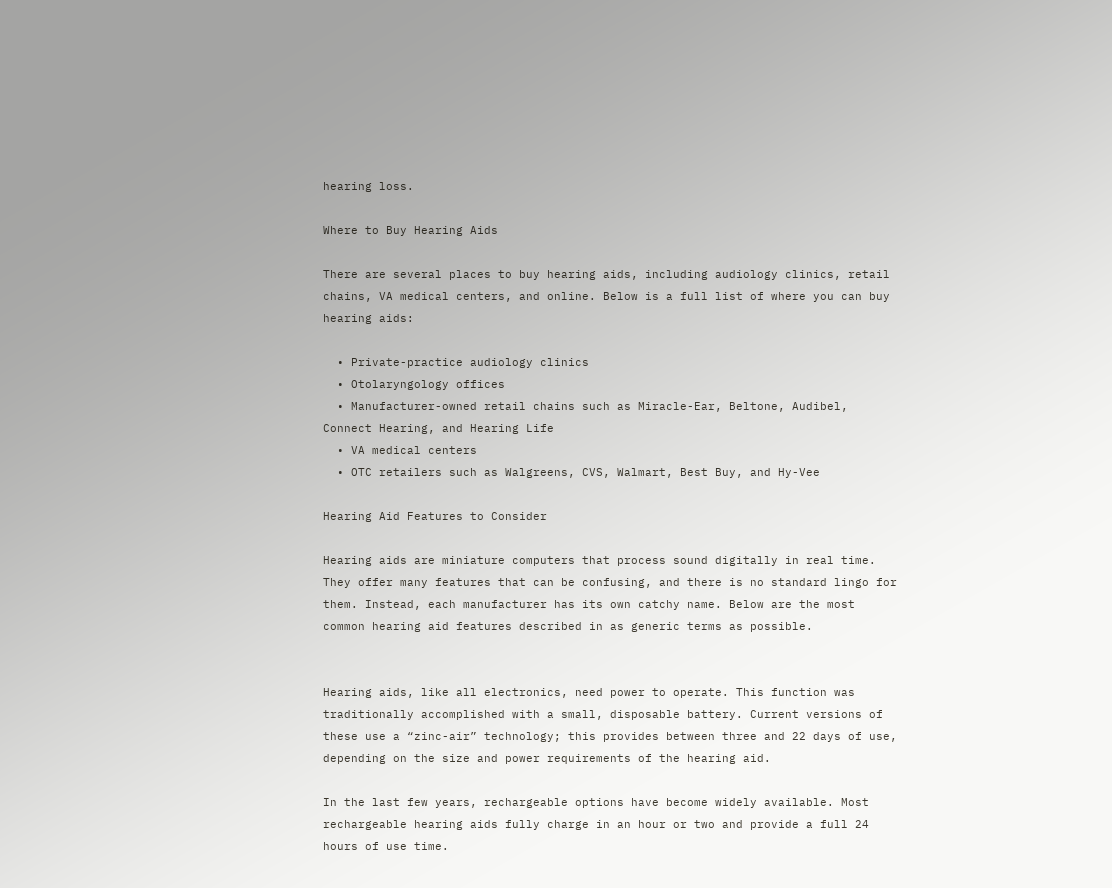hearing loss.

Where to Buy Hearing Aids

There are several places to buy hearing aids, including audiology clinics, retail chains, VA medical centers, and online. Below is a full list of where you can buy hearing aids:

  • Private-practice audiology clinics
  • Otolaryngology offices
  • Manufacturer-owned retail chains such as Miracle-Ear, Beltone, Audibel, Connect Hearing, and Hearing Life
  • VA medical centers
  • OTC retailers such as Walgreens, CVS, Walmart, Best Buy, and Hy-Vee

Hearing Aid Features to Consider

Hearing aids are miniature computers that process sound digitally in real time. They offer many features that can be confusing, and there is no standard lingo for them. Instead, each manufacturer has its own catchy name. Below are the most common hearing aid features described in as generic terms as possible.


Hearing aids, like all electronics, need power to operate. This function was traditionally accomplished with a small, disposable battery. Current versions of these use a “zinc-air” technology; this provides between three and 22 days of use, depending on the size and power requirements of the hearing aid.

In the last few years, rechargeable options have become widely available. Most rechargeable hearing aids fully charge in an hour or two and provide a full 24 hours of use time.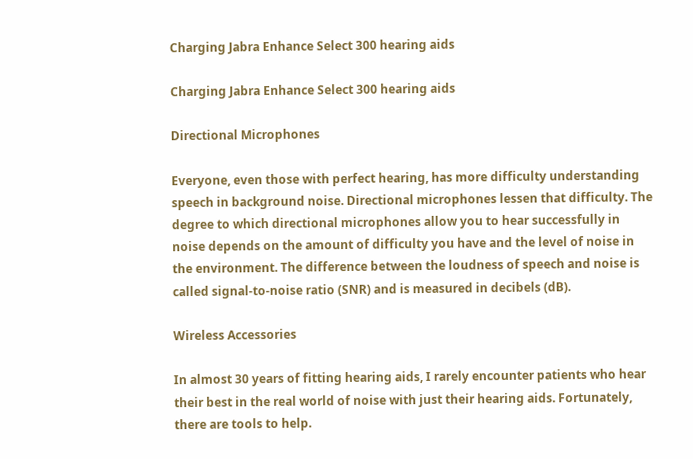Charging Jabra Enhance Select 300 hearing aids

Charging Jabra Enhance Select 300 hearing aids

Directional Microphones

Everyone, even those with perfect hearing, has more difficulty understanding speech in background noise. Directional microphones lessen that difficulty. The degree to which directional microphones allow you to hear successfully in noise depends on the amount of difficulty you have and the level of noise in the environment. The difference between the loudness of speech and noise is called signal-to-noise ratio (SNR) and is measured in decibels (dB).

Wireless Accessories

In almost 30 years of fitting hearing aids, I rarely encounter patients who hear their best in the real world of noise with just their hearing aids. Fortunately, there are tools to help.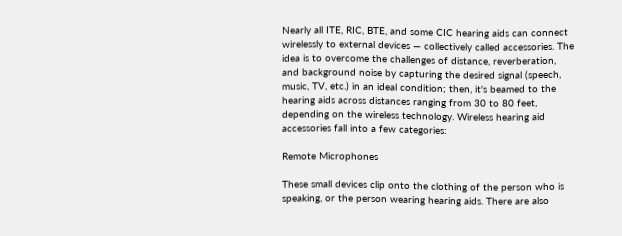Nearly all ITE, RIC, BTE, and some CIC hearing aids can connect wirelessly to external devices — collectively called accessories. The idea is to overcome the challenges of distance, reverberation, and background noise by capturing the desired signal (speech, music, TV, etc.) in an ideal condition; then, it's beamed to the hearing aids across distances ranging from 30 to 80 feet, depending on the wireless technology. Wireless hearing aid accessories fall into a few categories:

Remote Microphones

These small devices clip onto the clothing of the person who is speaking, or the person wearing hearing aids. There are also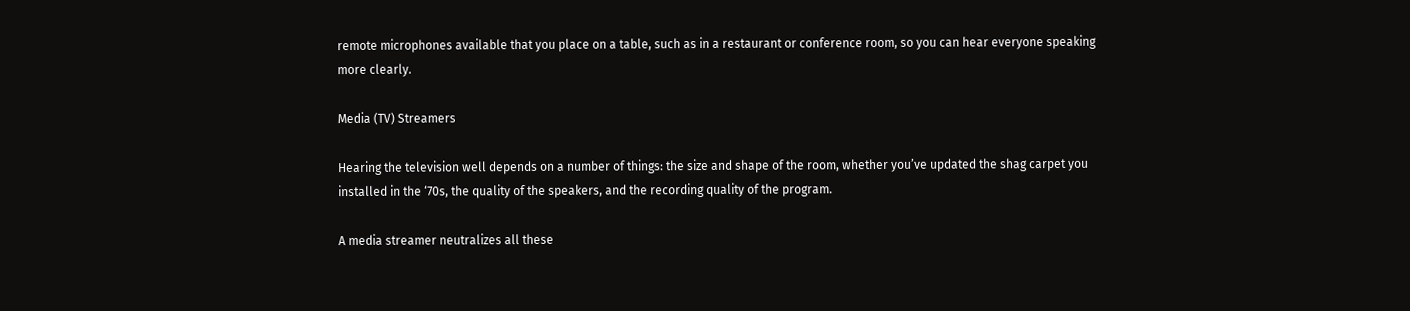remote microphones available that you place on a table, such as in a restaurant or conference room, so you can hear everyone speaking more clearly.

Media (TV) Streamers

Hearing the television well depends on a number of things: the size and shape of the room, whether you’ve updated the shag carpet you installed in the ‘70s, the quality of the speakers, and the recording quality of the program.

A media streamer neutralizes all these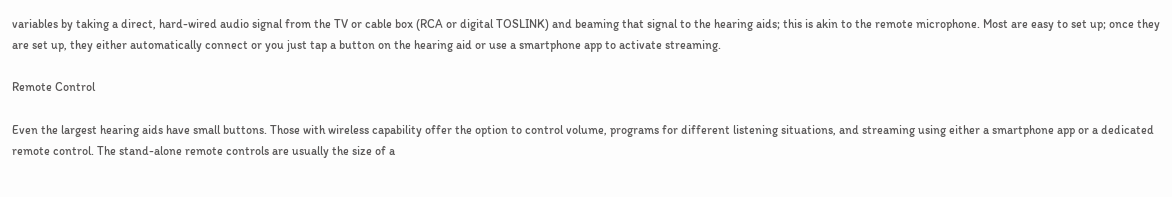variables by taking a direct, hard-wired audio signal from the TV or cable box (RCA or digital TOSLINK) and beaming that signal to the hearing aids; this is akin to the remote microphone. Most are easy to set up; once they are set up, they either automatically connect or you just tap a button on the hearing aid or use a smartphone app to activate streaming.

Remote Control

Even the largest hearing aids have small buttons. Those with wireless capability offer the option to control volume, programs for different listening situations, and streaming using either a smartphone app or a dedicated remote control. The stand-alone remote controls are usually the size of a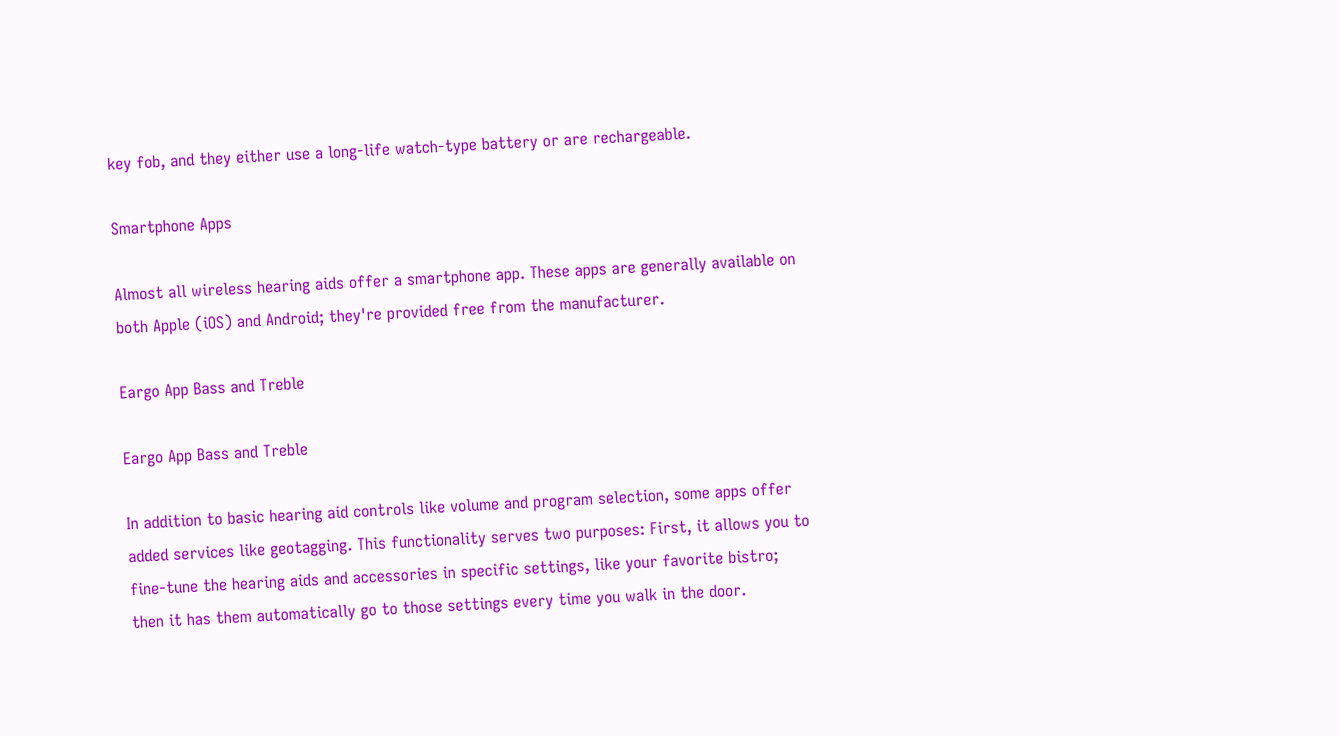key fob, and they either use a long-life watch-type battery or are rechargeable.

Smartphone Apps

Almost all wireless hearing aids offer a smartphone app. These apps are generally available on both Apple (iOS) and Android; they're provided free from the manufacturer.

Eargo App Bass and Treble

Eargo App Bass and Treble

In addition to basic hearing aid controls like volume and program selection, some apps offer added services like geotagging. This functionality serves two purposes: First, it allows you to fine-tune the hearing aids and accessories in specific settings, like your favorite bistro; then it has them automatically go to those settings every time you walk in the door.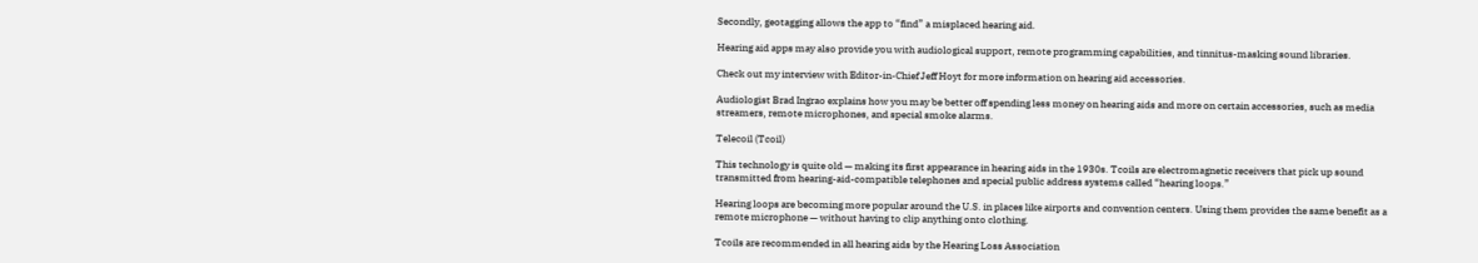Secondly, geotagging allows the app to “find” a misplaced hearing aid.

Hearing aid apps may also provide you with audiological support, remote programming capabilities, and tinnitus-masking sound libraries.

Check out my interview with Editor-in-Chief Jeff Hoyt for more information on hearing aid accessories.

Audiologist Brad Ingrao explains how you may be better off spending less money on hearing aids and more on certain accessories, such as media streamers, remote microphones, and special smoke alarms.

Telecoil (Tcoil)

This technology is quite old — making its first appearance in hearing aids in the 1930s. Tcoils are electromagnetic receivers that pick up sound transmitted from hearing-aid-compatible telephones and special public address systems called “hearing loops.”

Hearing loops are becoming more popular around the U.S. in places like airports and convention centers. Using them provides the same benefit as a remote microphone — without having to clip anything onto clothing.

Tcoils are recommended in all hearing aids by the Hearing Loss Association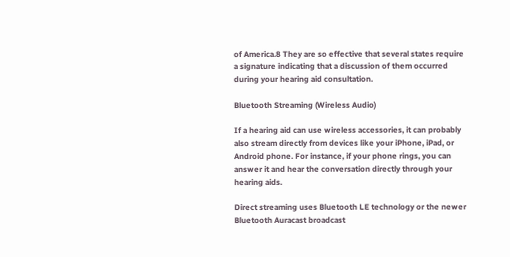of America.8 They are so effective that several states require a signature indicating that a discussion of them occurred during your hearing aid consultation.

Bluetooth Streaming (Wireless Audio)

If a hearing aid can use wireless accessories, it can probably also stream directly from devices like your iPhone, iPad, or Android phone. For instance, if your phone rings, you can answer it and hear the conversation directly through your hearing aids.

Direct streaming uses Bluetooth LE technology or the newer Bluetooth Auracast broadcast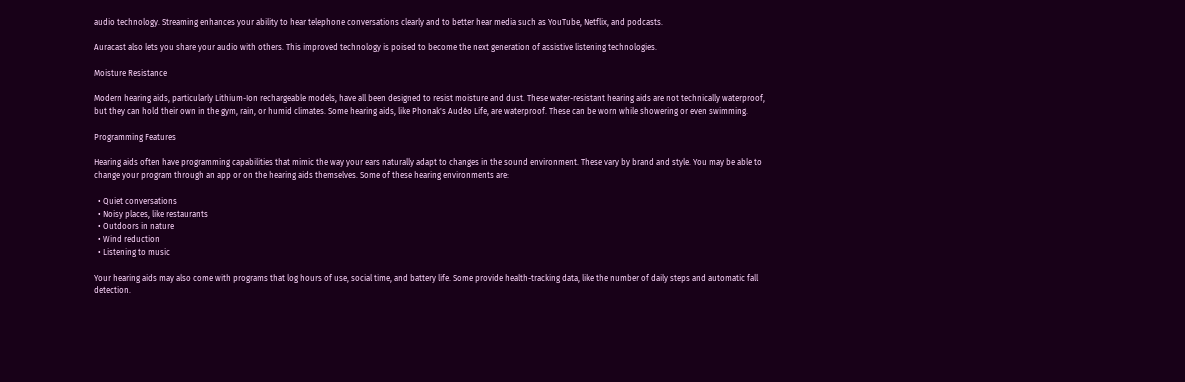audio technology. Streaming enhances your ability to hear telephone conversations clearly and to better hear media such as YouTube, Netflix, and podcasts.

Auracast also lets you share your audio with others. This improved technology is poised to become the next generation of assistive listening technologies.

Moisture Resistance

Modern hearing aids, particularly Lithium-Ion rechargeable models, have all been designed to resist moisture and dust. These water-resistant hearing aids are not technically waterproof, but they can hold their own in the gym, rain, or humid climates. Some hearing aids, like Phonak's Audéo Life, are waterproof. These can be worn while showering or even swimming.

Programming Features

Hearing aids often have programming capabilities that mimic the way your ears naturally adapt to changes in the sound environment. These vary by brand and style. You may be able to change your program through an app or on the hearing aids themselves. Some of these hearing environments are:

  • Quiet conversations
  • Noisy places, like restaurants
  • Outdoors in nature
  • Wind reduction
  • Listening to music

Your hearing aids may also come with programs that log hours of use, social time, and battery life. Some provide health-tracking data, like the number of daily steps and automatic fall detection.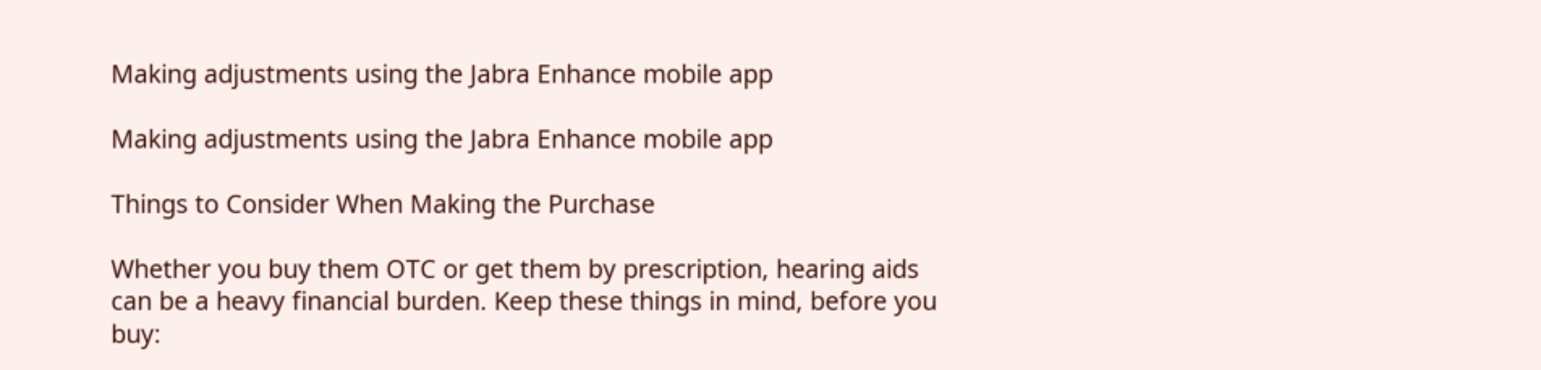Making adjustments using the Jabra Enhance mobile app

Making adjustments using the Jabra Enhance mobile app

Things to Consider When Making the Purchase

Whether you buy them OTC or get them by prescription, hearing aids can be a heavy financial burden. Keep these things in mind, before you buy: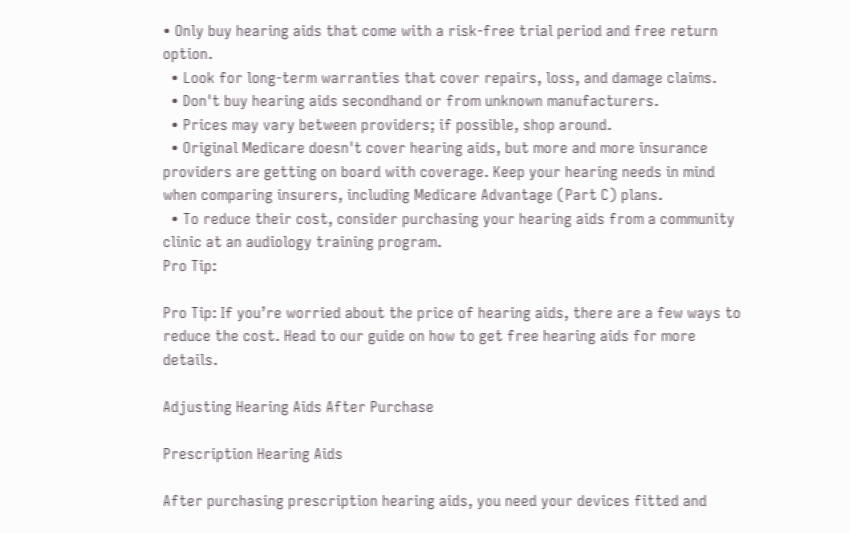• Only buy hearing aids that come with a risk-free trial period and free return option.
  • Look for long-term warranties that cover repairs, loss, and damage claims.
  • Don't buy hearing aids secondhand or from unknown manufacturers.
  • Prices may vary between providers; if possible, shop around.
  • Original Medicare doesn't cover hearing aids, but more and more insurance providers are getting on board with coverage. Keep your hearing needs in mind when comparing insurers, including Medicare Advantage (Part C) plans.
  • To reduce their cost, consider purchasing your hearing aids from a community clinic at an audiology training program.
Pro Tip:

Pro Tip: If you’re worried about the price of hearing aids, there are a few ways to reduce the cost. Head to our guide on how to get free hearing aids for more details.

Adjusting Hearing Aids After Purchase

Prescription Hearing Aids

After purchasing prescription hearing aids, you need your devices fitted and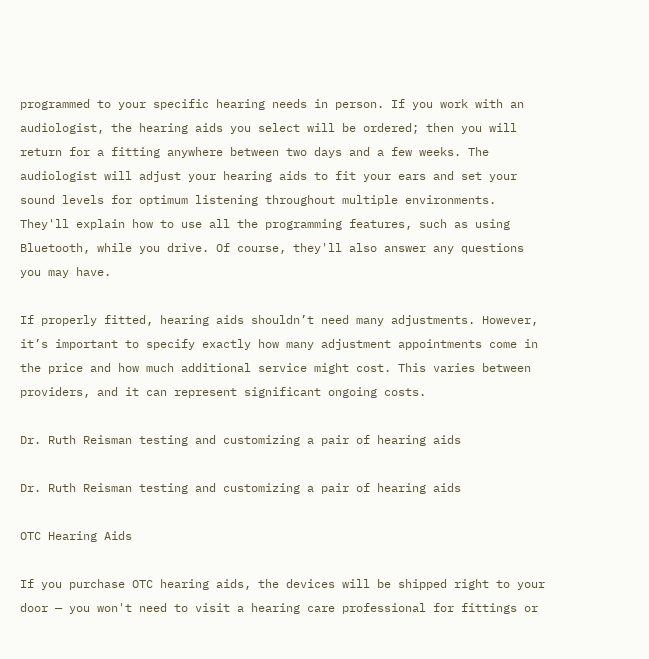programmed to your specific hearing needs in person. If you work with an audiologist, the hearing aids you select will be ordered; then you will return for a fitting anywhere between two days and a few weeks. The audiologist will adjust your hearing aids to fit your ears and set your sound levels for optimum listening throughout multiple environments. They'll explain how to use all the programming features, such as using Bluetooth, while you drive. Of course, they'll also answer any questions you may have.

If properly fitted, hearing aids shouldn’t need many adjustments. However, it’s important to specify exactly how many adjustment appointments come in the price and how much additional service might cost. This varies between providers, and it can represent significant ongoing costs.

Dr. Ruth Reisman testing and customizing a pair of hearing aids

Dr. Ruth Reisman testing and customizing a pair of hearing aids

OTC Hearing Aids

If you purchase OTC hearing aids, the devices will be shipped right to your door — you won't need to visit a hearing care professional for fittings or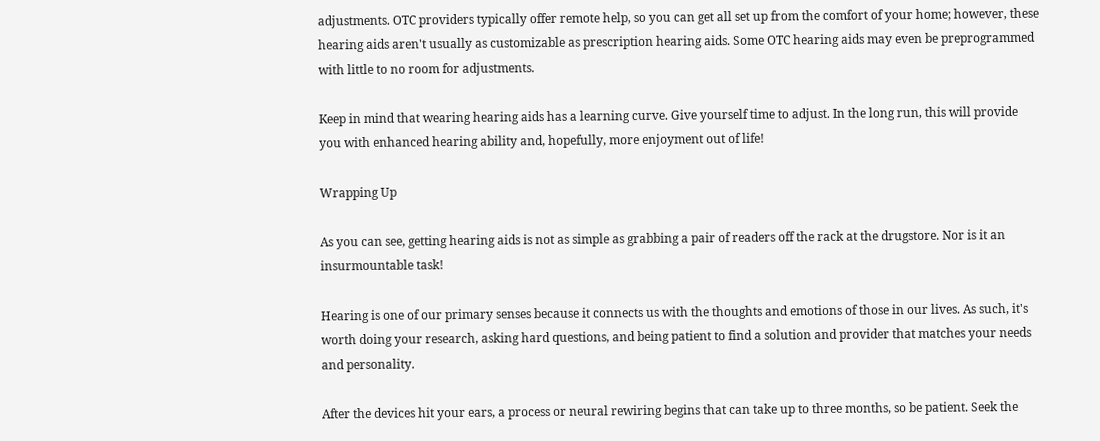adjustments. OTC providers typically offer remote help, so you can get all set up from the comfort of your home; however, these hearing aids aren't usually as customizable as prescription hearing aids. Some OTC hearing aids may even be preprogrammed with little to no room for adjustments.

Keep in mind that wearing hearing aids has a learning curve. Give yourself time to adjust. In the long run, this will provide you with enhanced hearing ability and, hopefully, more enjoyment out of life!

Wrapping Up

As you can see, getting hearing aids is not as simple as grabbing a pair of readers off the rack at the drugstore. Nor is it an insurmountable task!

Hearing is one of our primary senses because it connects us with the thoughts and emotions of those in our lives. As such, it's worth doing your research, asking hard questions, and being patient to find a solution and provider that matches your needs and personality.

After the devices hit your ears, a process or neural rewiring begins that can take up to three months, so be patient. Seek the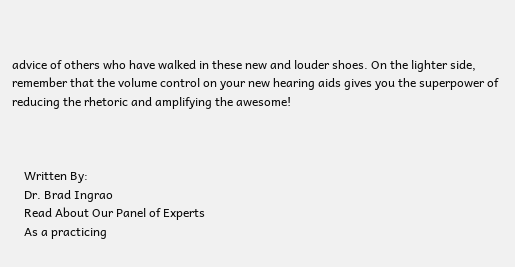advice of others who have walked in these new and louder shoes. On the lighter side, remember that the volume control on your new hearing aids gives you the superpower of reducing the rhetoric and amplifying the awesome!



    Written By:
    Dr. Brad Ingrao
    Read About Our Panel of Experts
    As a practicing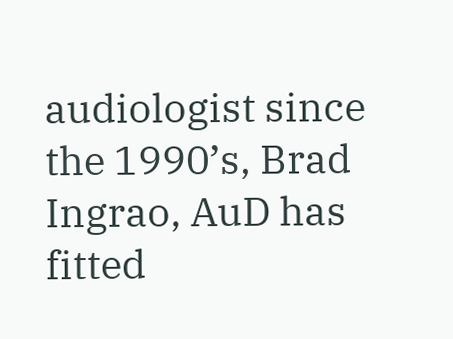audiologist since the 1990’s, Brad Ingrao, AuD has fitted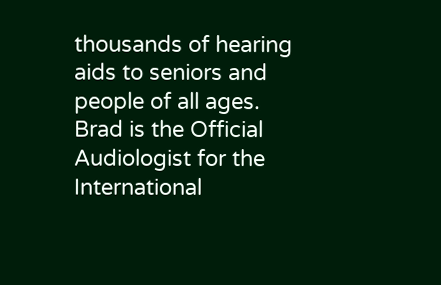thousands of hearing aids to seniors and people of all ages. Brad is the Official Audiologist for the International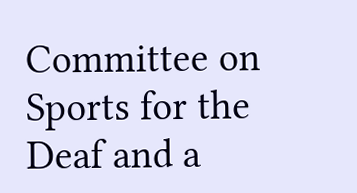Committee on Sports for the Deaf and a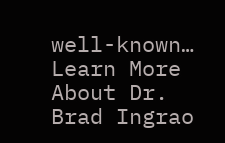well-known… Learn More About Dr. Brad Ingrao